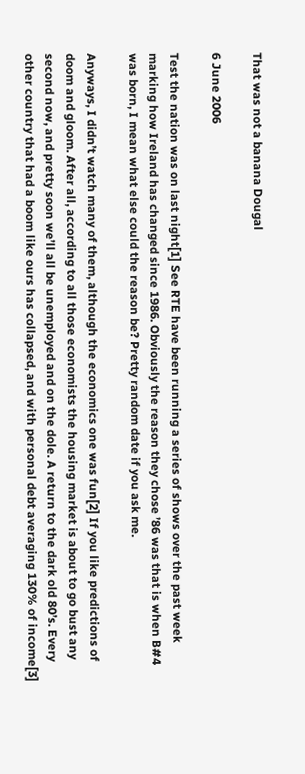That was not a banana Dougal

6 June 2006

Test the nation was on last night[1] See RTE have been running a series of shows over the past week marking how Ireland has changed since 1986. Obviously the reason they chose ’86 was that is when B#4 was born, I mean what else could the reason be? Pretty random date if you ask me.

Anyways, I didn’t watch many of them, although the economics one was fun[2] If you like predictions of doom and gloom. After all, according to all those economists the housing market is about to go bust any second now, and pretty soon we’ll all be unemployed and on the dole. A return to the dark old 80’s. Every other country that had a boom like ours has collapsed, and with personal debt averaging 130% of income[3]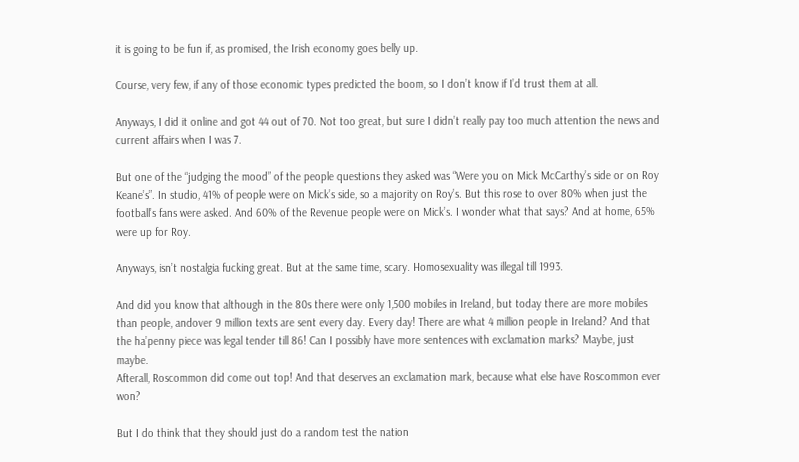it is going to be fun if, as promised, the Irish economy goes belly up.

Course, very few, if any of those economic types predicted the boom, so I don’t know if I’d trust them at all.

Anyways, I did it online and got 44 out of 70. Not too great, but sure I didn’t really pay too much attention the news and current affairs when I was 7.

But one of the “judging the mood” of the people questions they asked was “Were you on Mick McCarthy’s side or on Roy Keane’s”. In studio, 41% of people were on Mick’s side, so a majority on Roy’s. But this rose to over 80% when just the football’s fans were asked. And 60% of the Revenue people were on Mick’s. I wonder what that says? And at home, 65% were up for Roy.

Anyways, isn’t nostalgia fucking great. But at the same time, scary. Homosexuality was illegal till 1993.

And did you know that although in the 80s there were only 1,500 mobiles in Ireland, but today there are more mobiles than people, andover 9 million texts are sent every day. Every day! There are what 4 million people in Ireland? And that the ha’penny piece was legal tender till 86! Can I possibly have more sentences with exclamation marks? Maybe, just maybe.
Afterall, Roscommon did come out top! And that deserves an exclamation mark, because what else have Roscommon ever won?

But I do think that they should just do a random test the nation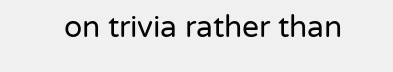on trivia rather than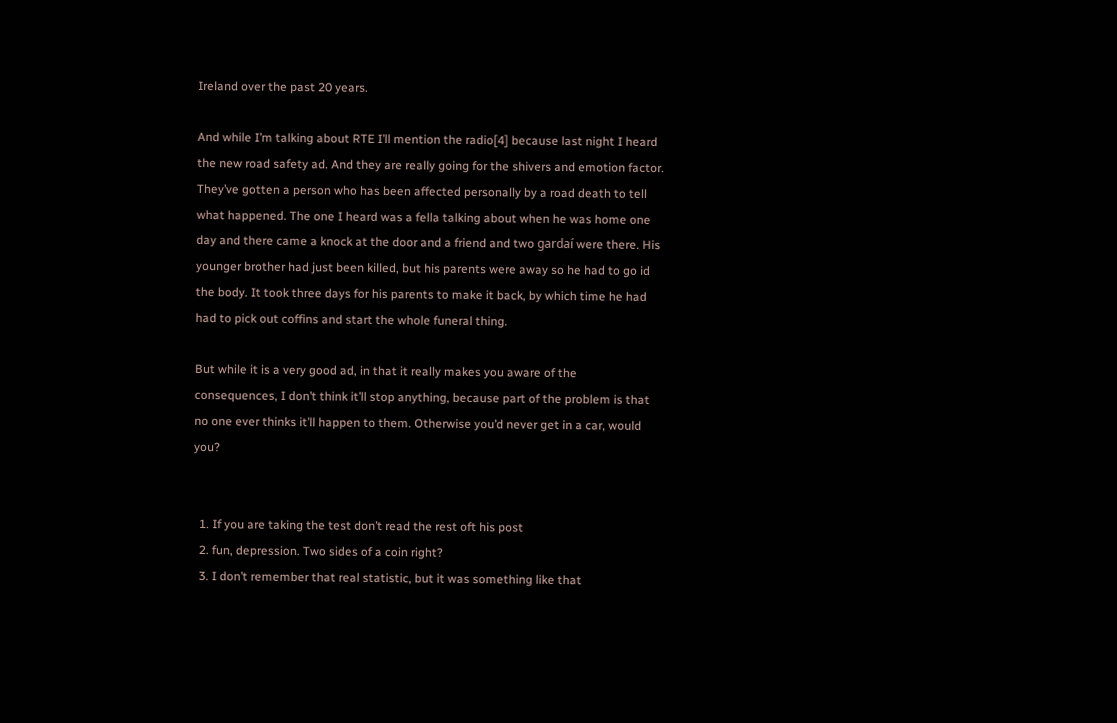Ireland over the past 20 years.

And while I’m talking about RTE I’ll mention the radio[4] because last night I heard the new road safety ad. And they are really going for the shivers and emotion factor. They’ve gotten a person who has been affected personally by a road death to tell what happened. The one I heard was a fella talking about when he was home one day and there came a knock at the door and a friend and two gardaí were there. His younger brother had just been killed, but his parents were away so he had to go id the body. It took three days for his parents to make it back, by which time he had had to pick out coffins and start the whole funeral thing.

But while it is a very good ad, in that it really makes you aware of the consequences, I don’t think it’ll stop anything, because part of the problem is that no one ever thinks it’ll happen to them. Otherwise you’d never get in a car, would you?


  1. If you are taking the test don’t read the rest oft his post
  2. fun, depression. Two sides of a coin right?
  3. I don’t remember that real statistic, but it was something like that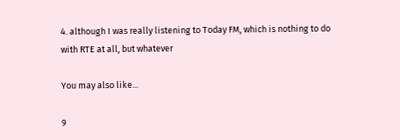4. although I was really listening to Today FM, which is nothing to do with RTE at all, but whatever

You may also like...

9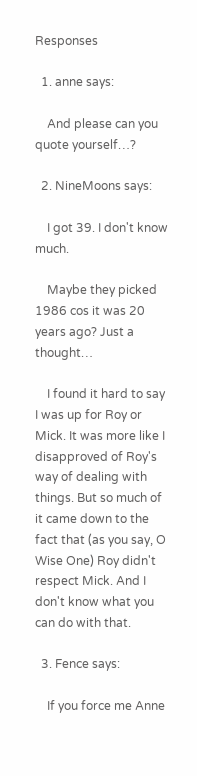Responses

  1. anne says:

    And please can you quote yourself…?

  2. NineMoons says:

    I got 39. I don't know much.

    Maybe they picked 1986 cos it was 20 years ago? Just a thought…

    I found it hard to say I was up for Roy or Mick. It was more like I disapproved of Roy's way of dealing with things. But so much of it came down to the fact that (as you say, O Wise One) Roy didn't respect Mick. And I don't know what you can do with that.

  3. Fence says:

    If you force me Anne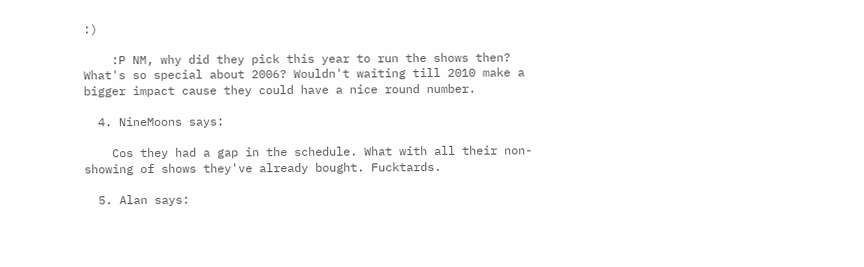:)

    :P NM, why did they pick this year to run the shows then? What's so special about 2006? Wouldn't waiting till 2010 make a bigger impact cause they could have a nice round number.

  4. NineMoons says:

    Cos they had a gap in the schedule. What with all their non-showing of shows they've already bought. Fucktards.

  5. Alan says: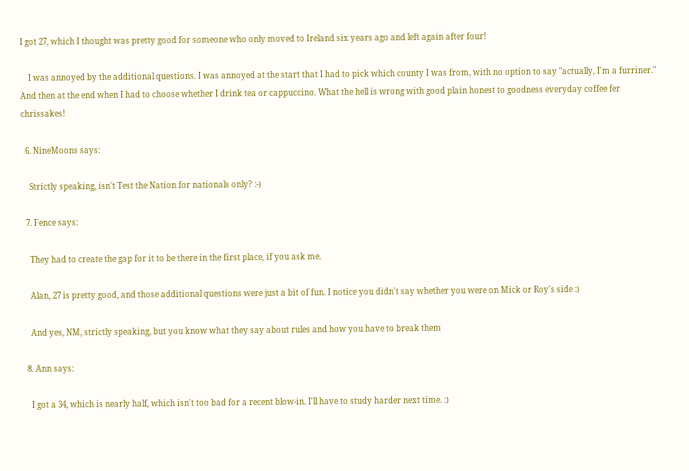I got 27, which I thought was pretty good for someone who only moved to Ireland six years ago and left again after four!

    I was annoyed by the additional questions. I was annoyed at the start that I had to pick which county I was from, with no option to say "actually, I'm a furriner." And then at the end when I had to choose whether I drink tea or cappuccino. What the hell is wrong with good plain honest to goodness everyday coffee fer chrissakes!

  6. NineMoons says:

    Strictly speaking, isn't Test the Nation for nationals only? :-)

  7. Fence says:

    They had to create the gap for it to be there in the first place, if you ask me.

    Alan, 27 is pretty good, and those additional questions were just a bit of fun. I notice you didn't say whether you were on Mick or Roy's side :)

    And yes, NM, strictly speaking, but you know what they say about rules and how you have to break them

  8. Ann says:

    I got a 34, which is nearly half, which isn't too bad for a recent blow-in. I'll have to study harder next time. :)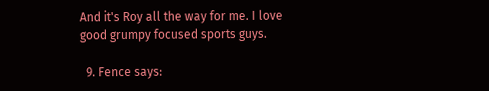And it's Roy all the way for me. I love good grumpy focused sports guys.

  9. Fence says: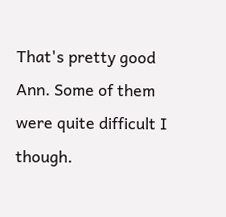That's pretty good Ann. Some of them were quite difficult I though.